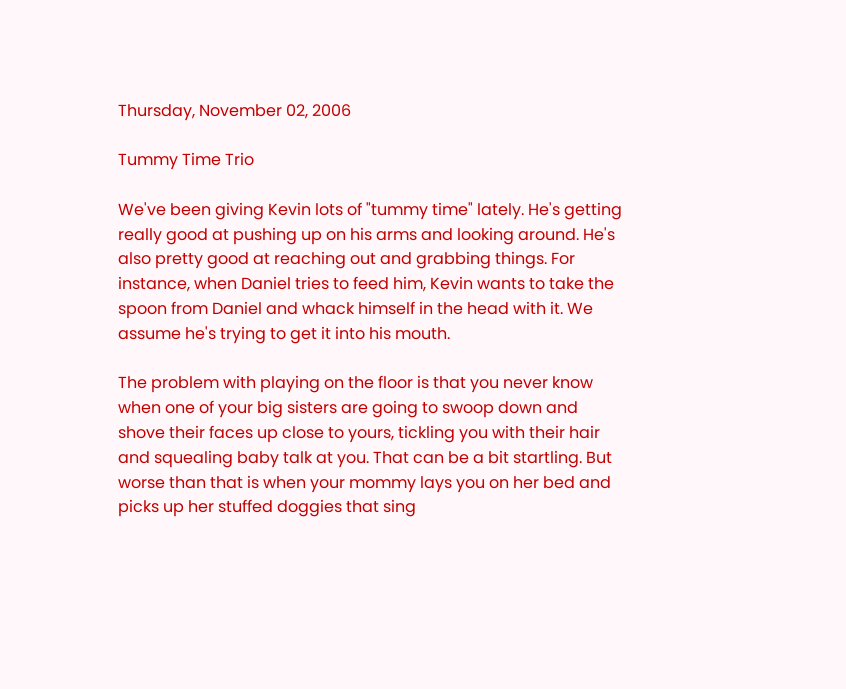Thursday, November 02, 2006

Tummy Time Trio

We've been giving Kevin lots of "tummy time" lately. He's getting really good at pushing up on his arms and looking around. He's also pretty good at reaching out and grabbing things. For instance, when Daniel tries to feed him, Kevin wants to take the spoon from Daniel and whack himself in the head with it. We assume he's trying to get it into his mouth.

The problem with playing on the floor is that you never know when one of your big sisters are going to swoop down and shove their faces up close to yours, tickling you with their hair and squealing baby talk at you. That can be a bit startling. But worse than that is when your mommy lays you on her bed and picks up her stuffed doggies that sing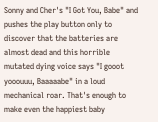Sonny and Cher's "I Got You, Babe" and pushes the play button only to discover that the batteries are almost dead and this horrible mutated dying voice says "I gooot yooouuu, Baaaaabe" in a loud mechanical roar. That's enough to make even the happiest baby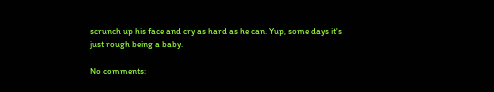scrunch up his face and cry as hard as he can. Yup, some days it's just rough being a baby.

No comments: